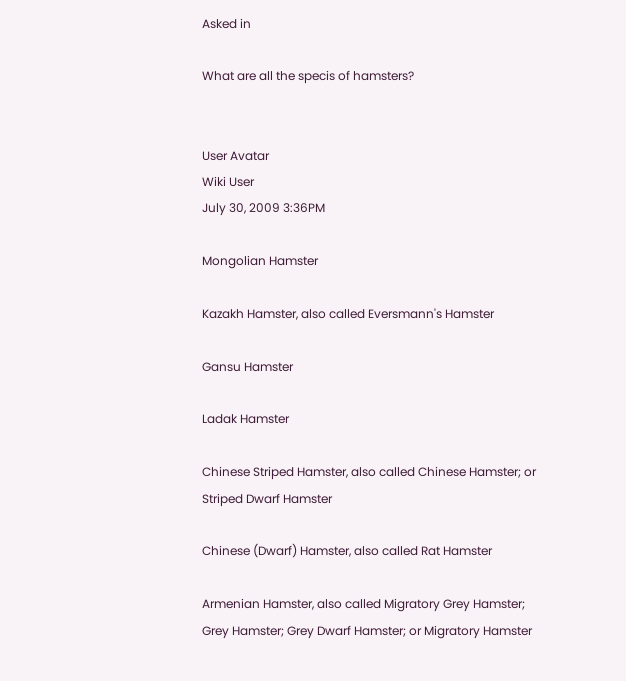Asked in

What are all the specis of hamsters?


User Avatar
Wiki User
July 30, 2009 3:36PM

Mongolian Hamster

Kazakh Hamster, also called Eversmann's Hamster

Gansu Hamster

Ladak Hamster

Chinese Striped Hamster, also called Chinese Hamster; or Striped Dwarf Hamster

Chinese (Dwarf) Hamster, also called Rat Hamster

Armenian Hamster, also called Migratory Grey Hamster; Grey Hamster; Grey Dwarf Hamster; or Migratory Hamster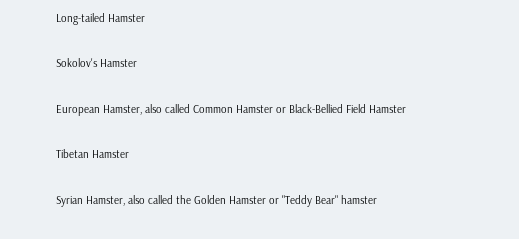Long-tailed Hamster

Sokolov's Hamster

European Hamster, also called Common Hamster or Black-Bellied Field Hamster

Tibetan Hamster

Syrian Hamster, also called the Golden Hamster or "Teddy Bear" hamster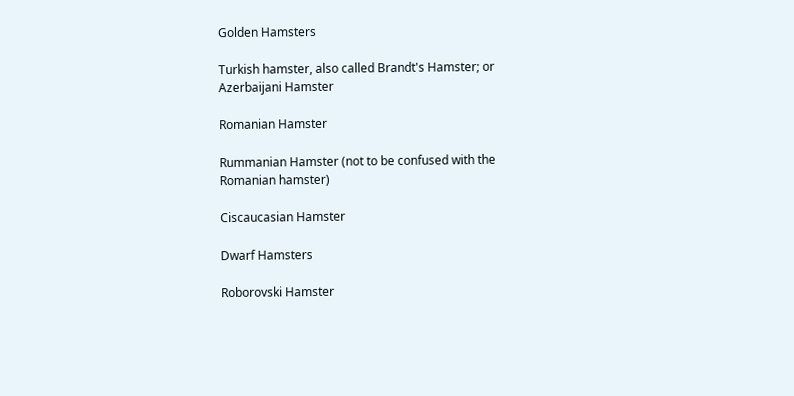Golden Hamsters

Turkish hamster, also called Brandt's Hamster; or Azerbaijani Hamster

Romanian Hamster

Rummanian Hamster (not to be confused with the Romanian hamster)

Ciscaucasian Hamster

Dwarf Hamsters

Roborovski Hamster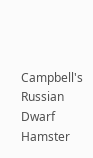Campbell's Russian Dwarf Hamster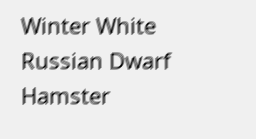Winter White Russian Dwarf Hamster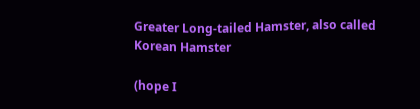Greater Long-tailed Hamster, also called Korean Hamster

(hope I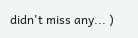didn't miss any... )